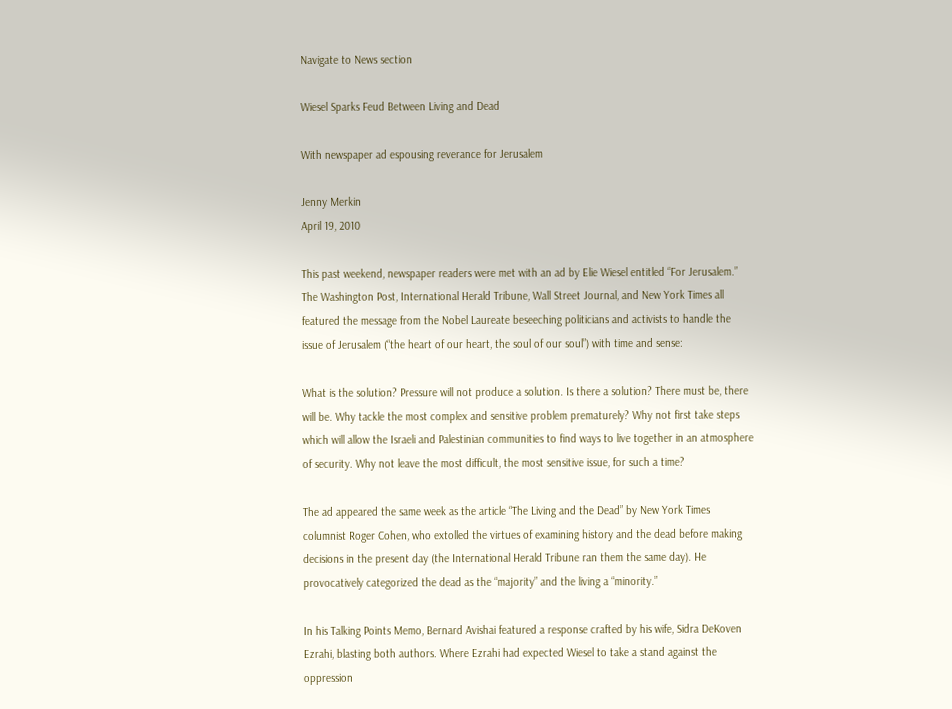Navigate to News section

Wiesel Sparks Feud Between Living and Dead

With newspaper ad espousing reverance for Jerusalem

Jenny Merkin
April 19, 2010

This past weekend, newspaper readers were met with an ad by Elie Wiesel entitled “For Jerusalem.” The Washington Post, International Herald Tribune, Wall Street Journal, and New York Times all featured the message from the Nobel Laureate beseeching politicians and activists to handle the issue of Jerusalem (“the heart of our heart, the soul of our soul”) with time and sense:

What is the solution? Pressure will not produce a solution. Is there a solution? There must be, there will be. Why tackle the most complex and sensitive problem prematurely? Why not first take steps which will allow the Israeli and Palestinian communities to find ways to live together in an atmosphere of security. Why not leave the most difficult, the most sensitive issue, for such a time?

The ad appeared the same week as the article “The Living and the Dead” by New York Times columnist Roger Cohen, who extolled the virtues of examining history and the dead before making decisions in the present day (the International Herald Tribune ran them the same day). He provocatively categorized the dead as the “majority” and the living a “minority.”

In his Talking Points Memo, Bernard Avishai featured a response crafted by his wife, Sidra DeKoven Ezrahi, blasting both authors. Where Ezrahi had expected Wiesel to take a stand against the oppression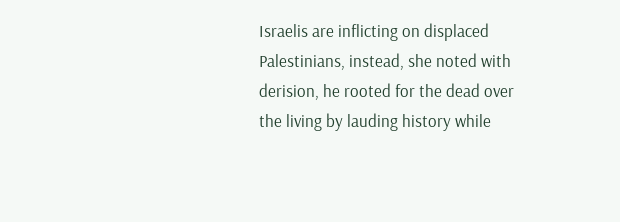Israelis are inflicting on displaced Palestinians, instead, she noted with derision, he rooted for the dead over the living by lauding history while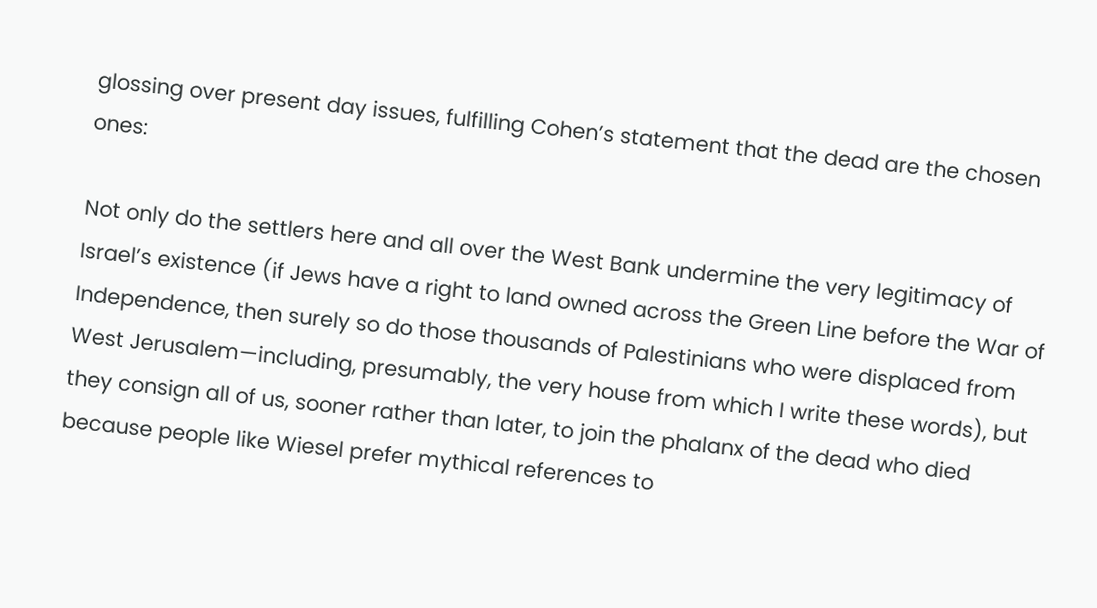glossing over present day issues, fulfilling Cohen’s statement that the dead are the chosen ones:

Not only do the settlers here and all over the West Bank undermine the very legitimacy of Israel’s existence (if Jews have a right to land owned across the Green Line before the War of Independence, then surely so do those thousands of Palestinians who were displaced from West Jerusalem—including, presumably, the very house from which I write these words), but they consign all of us, sooner rather than later, to join the phalanx of the dead who died because people like Wiesel prefer mythical references to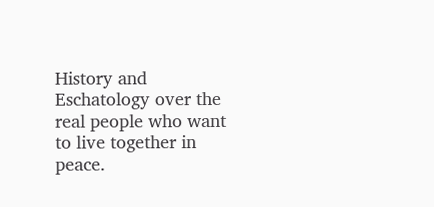History and Eschatology over the real people who want to live together in peace.